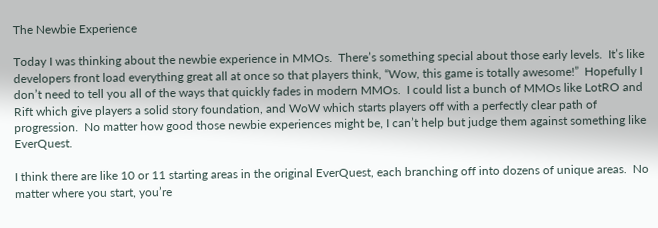The Newbie Experience

Today I was thinking about the newbie experience in MMOs.  There’s something special about those early levels.  It’s like developers front load everything great all at once so that players think, “Wow, this game is totally awesome!”  Hopefully I don’t need to tell you all of the ways that quickly fades in modern MMOs.  I could list a bunch of MMOs like LotRO and Rift which give players a solid story foundation, and WoW which starts players off with a perfectly clear path of progression.  No matter how good those newbie experiences might be, I can’t help but judge them against something like EverQuest.

I think there are like 10 or 11 starting areas in the original EverQuest, each branching off into dozens of unique areas.  No matter where you start, you’re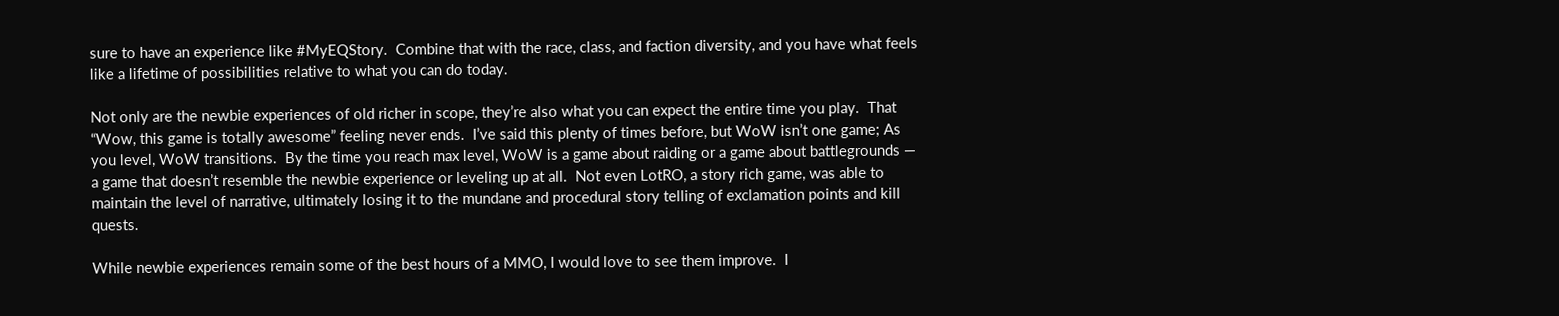sure to have an experience like #MyEQStory.  Combine that with the race, class, and faction diversity, and you have what feels like a lifetime of possibilities relative to what you can do today.

Not only are the newbie experiences of old richer in scope, they’re also what you can expect the entire time you play.  That “Wow, this game is totally awesome” feeling never ends.  I’ve said this plenty of times before, but WoW isn’t one game; As you level, WoW transitions.  By the time you reach max level, WoW is a game about raiding or a game about battlegrounds — a game that doesn’t resemble the newbie experience or leveling up at all.  Not even LotRO, a story rich game, was able to maintain the level of narrative, ultimately losing it to the mundane and procedural story telling of exclamation points and kill quests.

While newbie experiences remain some of the best hours of a MMO, I would love to see them improve.  I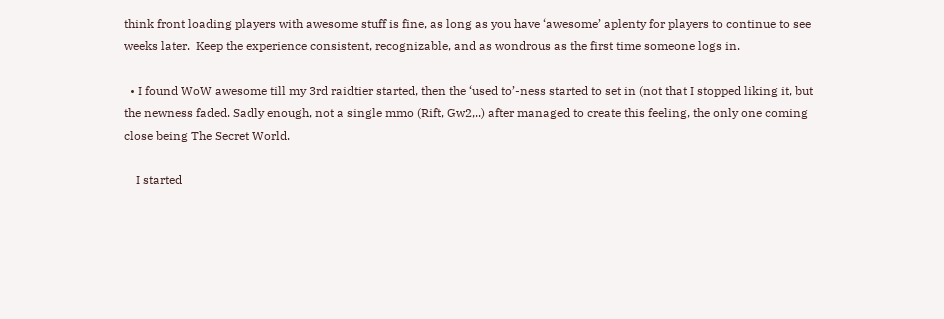think front loading players with awesome stuff is fine, as long as you have ‘awesome’ aplenty for players to continue to see weeks later.  Keep the experience consistent, recognizable, and as wondrous as the first time someone logs in.

  • I found WoW awesome till my 3rd raidtier started, then the ‘used to’-ness started to set in (not that I stopped liking it, but the newness faded. Sadly enough, not a single mmo (Rift, Gw2,..) after managed to create this feeling, the only one coming close being The Secret World.

    I started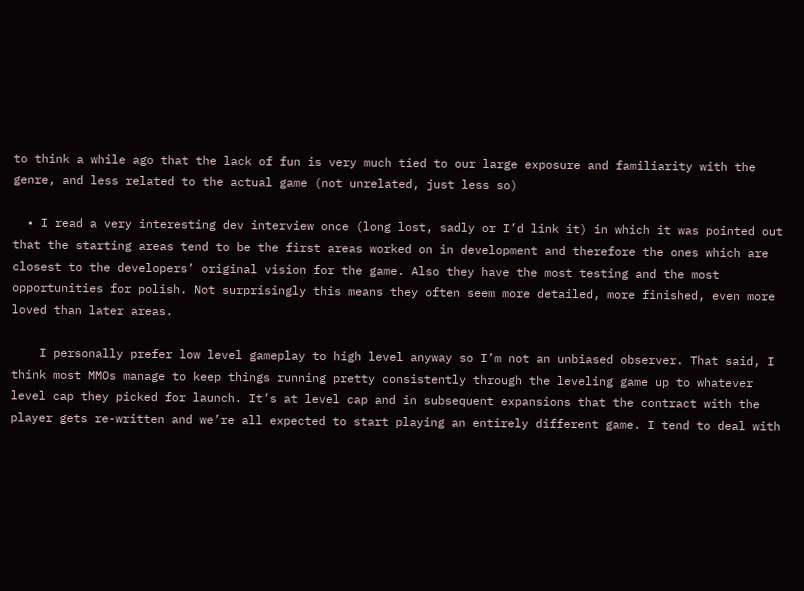to think a while ago that the lack of fun is very much tied to our large exposure and familiarity with the genre, and less related to the actual game (not unrelated, just less so)

  • I read a very interesting dev interview once (long lost, sadly or I’d link it) in which it was pointed out that the starting areas tend to be the first areas worked on in development and therefore the ones which are closest to the developers’ original vision for the game. Also they have the most testing and the most opportunities for polish. Not surprisingly this means they often seem more detailed, more finished, even more loved than later areas.

    I personally prefer low level gameplay to high level anyway so I’m not an unbiased observer. That said, I think most MMOs manage to keep things running pretty consistently through the leveling game up to whatever level cap they picked for launch. It’s at level cap and in subsequent expansions that the contract with the player gets re-written and we’re all expected to start playing an entirely different game. I tend to deal with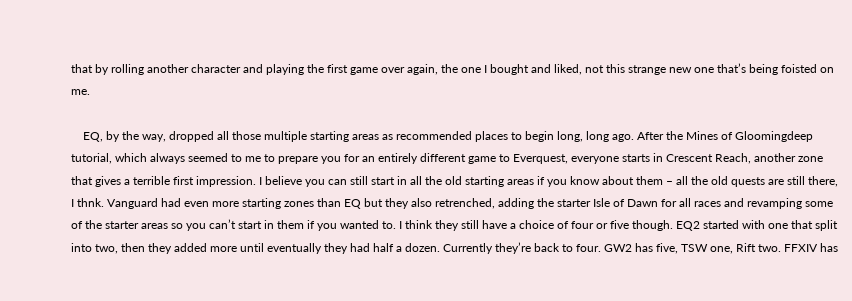that by rolling another character and playing the first game over again, the one I bought and liked, not this strange new one that’s being foisted on me.

    EQ, by the way, dropped all those multiple starting areas as recommended places to begin long, long ago. After the Mines of Gloomingdeep tutorial, which always seemed to me to prepare you for an entirely different game to Everquest, everyone starts in Crescent Reach, another zone that gives a terrible first impression. I believe you can still start in all the old starting areas if you know about them – all the old quests are still there, I thnk. Vanguard had even more starting zones than EQ but they also retrenched, adding the starter Isle of Dawn for all races and revamping some of the starter areas so you can’t start in them if you wanted to. I think they still have a choice of four or five though. EQ2 started with one that split into two, then they added more until eventually they had half a dozen. Currently they’re back to four. GW2 has five, TSW one, Rift two. FFXIV has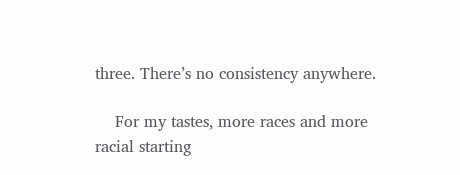three. There’s no consistency anywhere.

    For my tastes, more races and more racial starting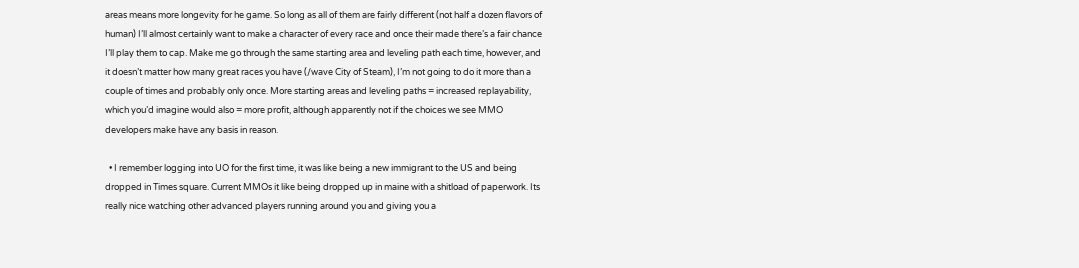areas means more longevity for he game. So long as all of them are fairly different (not half a dozen flavors of human) I’ll almost certainly want to make a character of every race and once their made there’s a fair chance I’ll play them to cap. Make me go through the same starting area and leveling path each time, however, and it doesn’t matter how many great races you have (/wave City of Steam), I’m not going to do it more than a couple of times and probably only once. More starting areas and leveling paths = increased replayability, which you’d imagine would also = more profit, although apparently not if the choices we see MMO developers make have any basis in reason.

  • I remember logging into UO for the first time, it was like being a new immigrant to the US and being dropped in Times square. Current MMOs it like being dropped up in maine with a shitload of paperwork. Its really nice watching other advanced players running around you and giving you a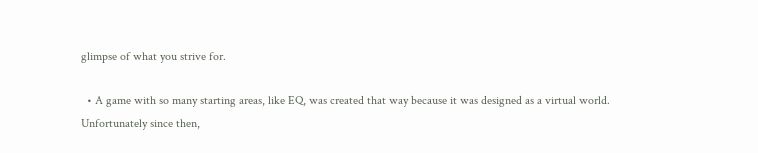glimpse of what you strive for.

  • A game with so many starting areas, like EQ, was created that way because it was designed as a virtual world. Unfortunately since then,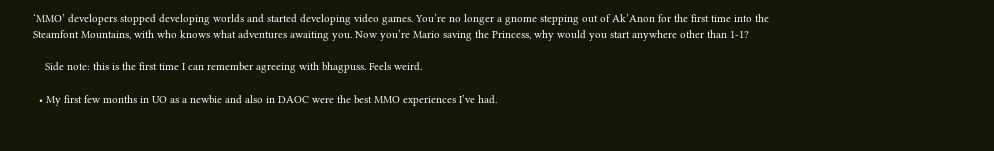‘MMO’ developers stopped developing worlds and started developing video games. You’re no longer a gnome stepping out of Ak’Anon for the first time into the Steamfont Mountains, with who knows what adventures awaiting you. Now you’re Mario saving the Princess, why would you start anywhere other than 1-1?

    Side note: this is the first time I can remember agreeing with bhagpuss. Feels weird.

  • My first few months in UO as a newbie and also in DAOC were the best MMO experiences I’ve had.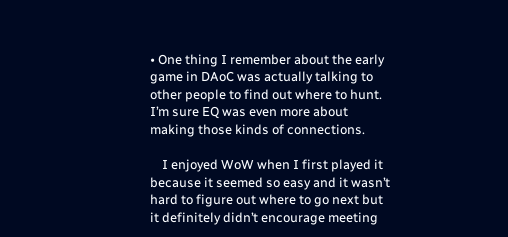• One thing I remember about the early game in DAoC was actually talking to other people to find out where to hunt. I’m sure EQ was even more about making those kinds of connections.

    I enjoyed WoW when I first played it because it seemed so easy and it wasn’t hard to figure out where to go next but it definitely didn’t encourage meeting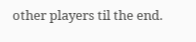other players til the end.